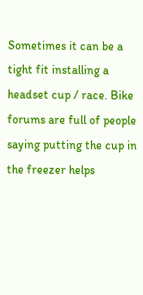Sometimes it can be a tight fit installing a headset cup / race. Bike forums are full of people saying putting the cup in the freezer helps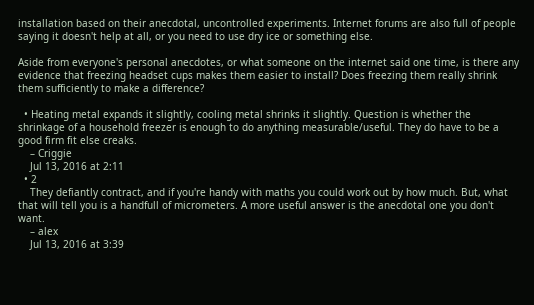installation based on their anecdotal, uncontrolled experiments. Internet forums are also full of people saying it doesn't help at all, or you need to use dry ice or something else.

Aside from everyone's personal anecdotes, or what someone on the internet said one time, is there any evidence that freezing headset cups makes them easier to install? Does freezing them really shrink them sufficiently to make a difference?

  • Heating metal expands it slightly, cooling metal shrinks it slightly. Question is whether the shrinkage of a household freezer is enough to do anything measurable/useful. They do have to be a good firm fit else creaks.
    – Criggie
    Jul 13, 2016 at 2:11
  • 2
    They defiantly contract, and if you're handy with maths you could work out by how much. But, what that will tell you is a handfull of micrometers. A more useful answer is the anecdotal one you don't want.
    – alex
    Jul 13, 2016 at 3:39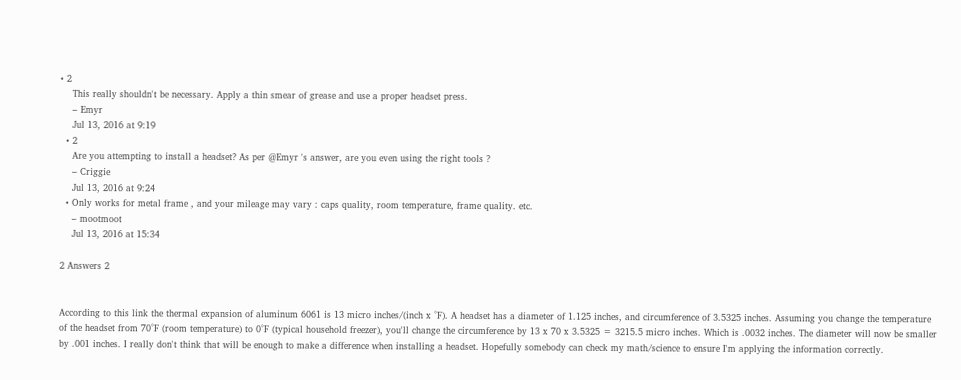• 2
    This really shouldn't be necessary. Apply a thin smear of grease and use a proper headset press.
    – Emyr
    Jul 13, 2016 at 9:19
  • 2
    Are you attempting to install a headset? As per @Emyr 's answer, are you even using the right tools ?
    – Criggie
    Jul 13, 2016 at 9:24
  • Only works for metal frame , and your mileage may vary : caps quality, room temperature, frame quality. etc.
    – mootmoot
    Jul 13, 2016 at 15:34

2 Answers 2


According to this link the thermal expansion of aluminum 6061 is 13 micro inches/(inch x °F). A headset has a diameter of 1.125 inches, and circumference of 3.5325 inches. Assuming you change the temperature of the headset from 70°F (room temperature) to 0°F (typical household freezer), you'll change the circumference by 13 x 70 x 3.5325 = 3215.5 micro inches. Which is .0032 inches. The diameter will now be smaller by .001 inches. I really don't think that will be enough to make a difference when installing a headset. Hopefully somebody can check my math/science to ensure I'm applying the information correctly.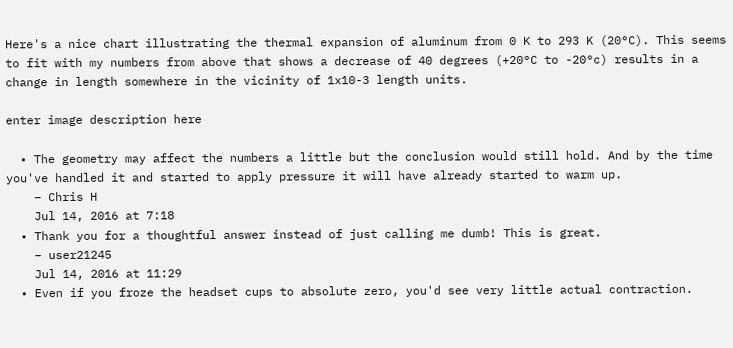Here's a nice chart illustrating the thermal expansion of aluminum from 0 K to 293 K (20°C). This seems to fit with my numbers from above that shows a decrease of 40 degrees (+20°C to -20°c) results in a change in length somewhere in the vicinity of 1x10-3 length units.

enter image description here

  • The geometry may affect the numbers a little but the conclusion would still hold. And by the time you've handled it and started to apply pressure it will have already started to warm up.
    – Chris H
    Jul 14, 2016 at 7:18
  • Thank you for a thoughtful answer instead of just calling me dumb! This is great.
    – user21245
    Jul 14, 2016 at 11:29
  • Even if you froze the headset cups to absolute zero, you'd see very little actual contraction.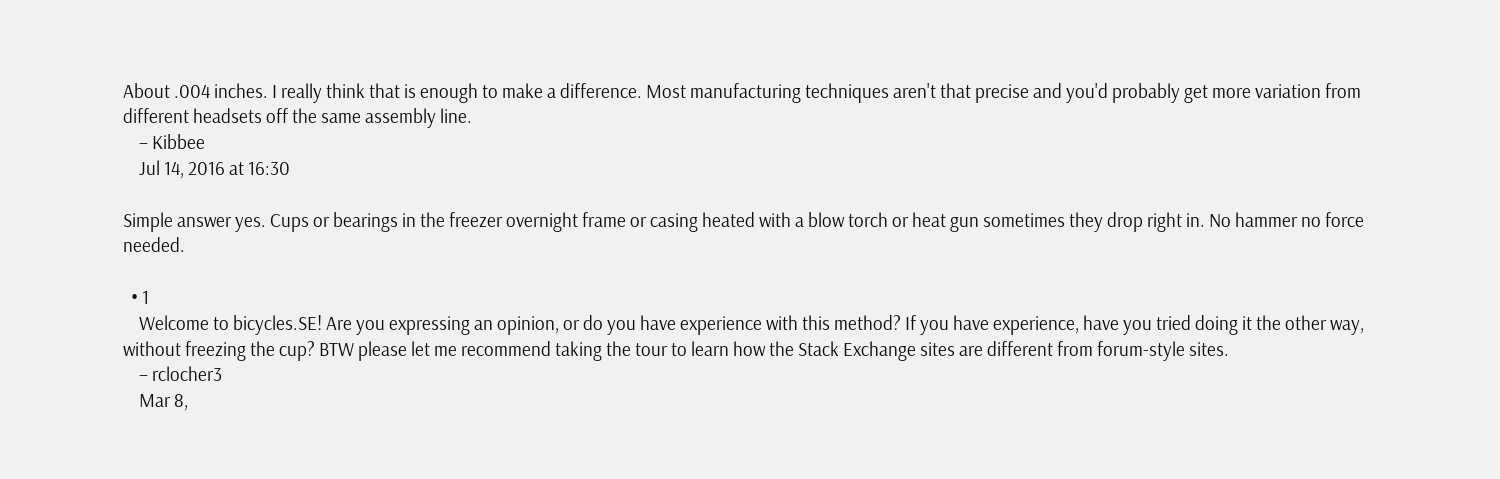About .004 inches. I really think that is enough to make a difference. Most manufacturing techniques aren't that precise and you'd probably get more variation from different headsets off the same assembly line.
    – Kibbee
    Jul 14, 2016 at 16:30

Simple answer yes. Cups or bearings in the freezer overnight frame or casing heated with a blow torch or heat gun sometimes they drop right in. No hammer no force needed.

  • 1
    Welcome to bicycles.SE! Are you expressing an opinion, or do you have experience with this method? If you have experience, have you tried doing it the other way, without freezing the cup? BTW please let me recommend taking the tour to learn how the Stack Exchange sites are different from forum-style sites.
    – rclocher3
    Mar 8,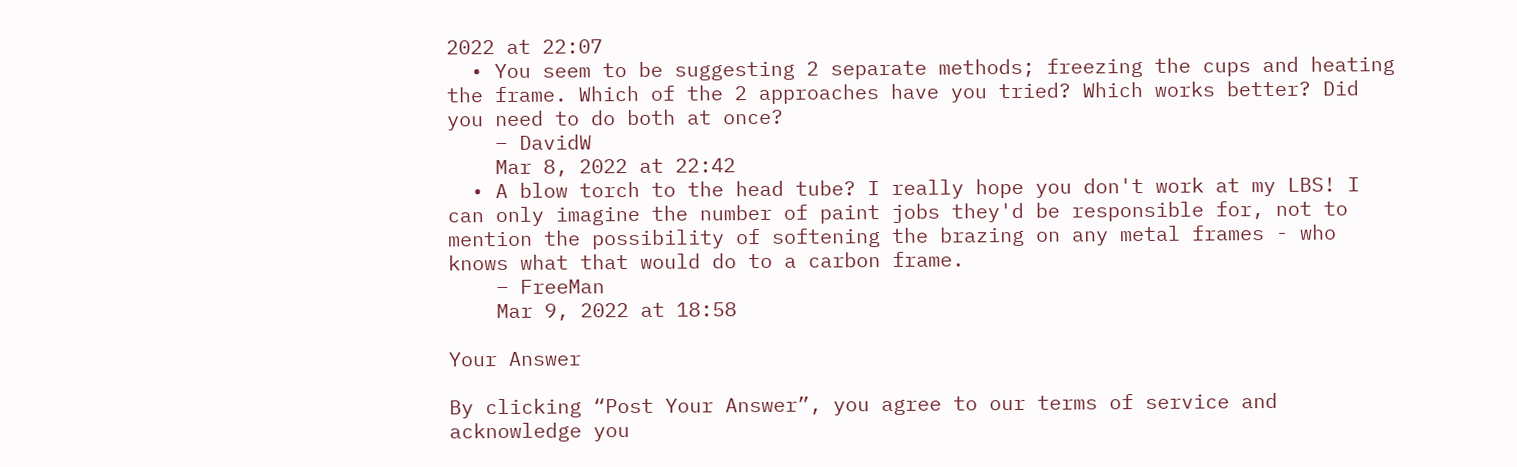2022 at 22:07
  • You seem to be suggesting 2 separate methods; freezing the cups and heating the frame. Which of the 2 approaches have you tried? Which works better? Did you need to do both at once?
    – DavidW
    Mar 8, 2022 at 22:42
  • A blow torch to the head tube? I really hope you don't work at my LBS! I can only imagine the number of paint jobs they'd be responsible for, not to mention the possibility of softening the brazing on any metal frames - who knows what that would do to a carbon frame.
    – FreeMan
    Mar 9, 2022 at 18:58

Your Answer

By clicking “Post Your Answer”, you agree to our terms of service and acknowledge you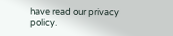have read our privacy policy.